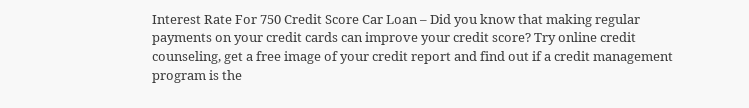Interest Rate For 750 Credit Score Car Loan – Did you know that making regular payments on your credit cards can improve your credit score? Try online credit counseling, get a free image of your credit report and find out if a credit management program is the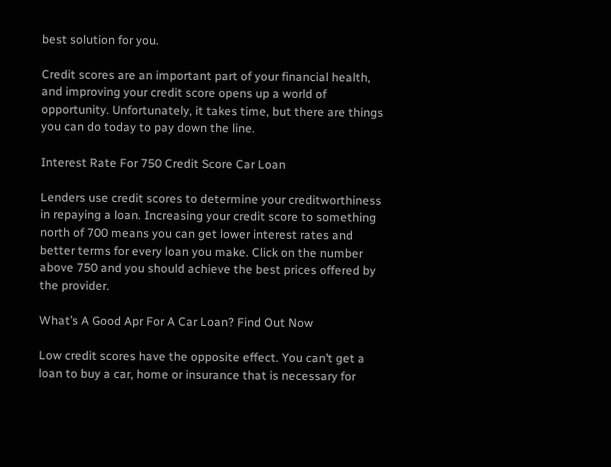best solution for you.

Credit scores are an important part of your financial health, and improving your credit score opens up a world of opportunity. Unfortunately, it takes time, but there are things you can do today to pay down the line.

Interest Rate For 750 Credit Score Car Loan

Lenders use credit scores to determine your creditworthiness in repaying a loan. Increasing your credit score to something north of 700 means you can get lower interest rates and better terms for every loan you make. Click on the number above 750 and you should achieve the best prices offered by the provider.

What’s A Good Apr For A Car Loan? Find Out Now

Low credit scores have the opposite effect. You can’t get a loan to buy a car, home or insurance that is necessary for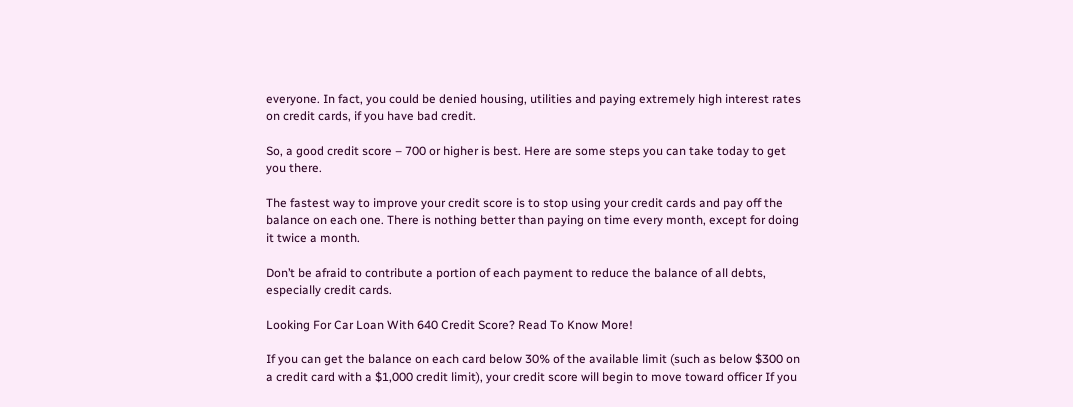everyone. In fact, you could be denied housing, utilities and paying extremely high interest rates on credit cards, if you have bad credit.

So, a good credit score – 700 or higher is best. Here are some steps you can take today to get you there.

The fastest way to improve your credit score is to stop using your credit cards and pay off the balance on each one. There is nothing better than paying on time every month, except for doing it twice a month.

Don’t be afraid to contribute a portion of each payment to reduce the balance of all debts, especially credit cards.

Looking For Car Loan With 640 Credit Score? Read To Know More!

If you can get the balance on each card below 30% of the available limit (such as below $300 on a credit card with a $1,000 credit limit), your credit score will begin to move toward officer If you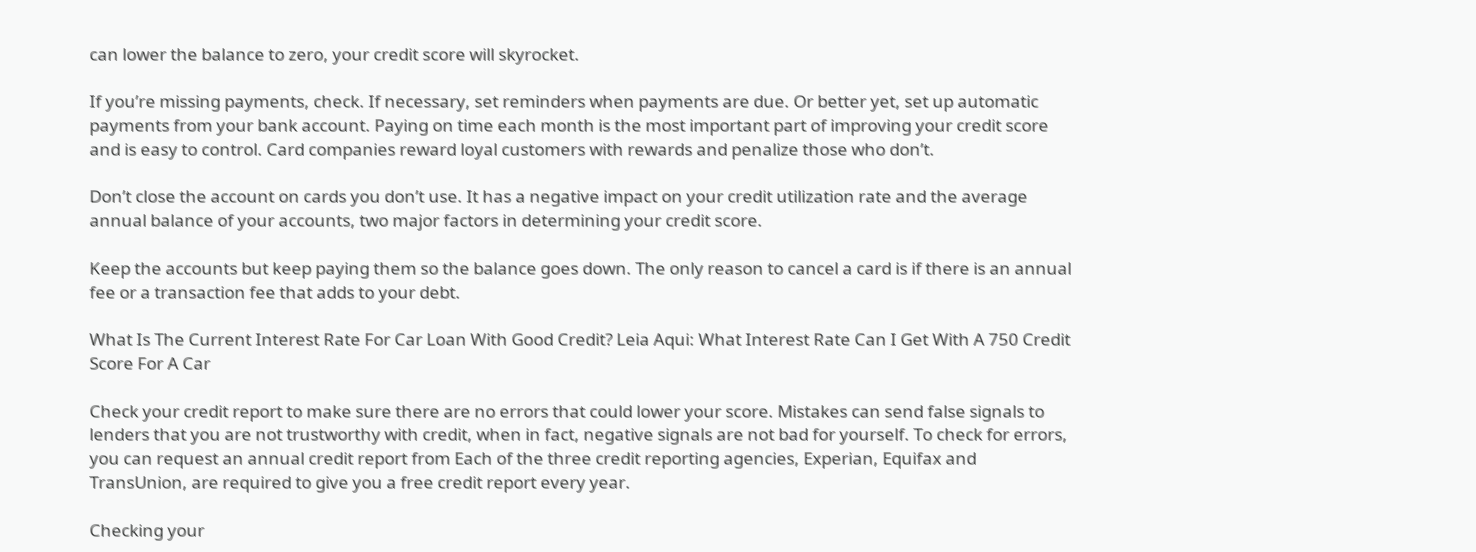can lower the balance to zero, your credit score will skyrocket.

If you’re missing payments, check. If necessary, set reminders when payments are due. Or better yet, set up automatic payments from your bank account. Paying on time each month is the most important part of improving your credit score and is easy to control. Card companies reward loyal customers with rewards and penalize those who don’t.

Don’t close the account on cards you don’t use. It has a negative impact on your credit utilization rate and the average annual balance of your accounts, two major factors in determining your credit score.

Keep the accounts but keep paying them so the balance goes down. The only reason to cancel a card is if there is an annual fee or a transaction fee that adds to your debt.

What Is The Current Interest Rate For Car Loan With Good Credit? Leia Aqui: What Interest Rate Can I Get With A 750 Credit Score For A Car

Check your credit report to make sure there are no errors that could lower your score. Mistakes can send false signals to lenders that you are not trustworthy with credit, when in fact, negative signals are not bad for yourself. To check for errors, you can request an annual credit report from Each of the three credit reporting agencies, Experian, Equifax and TransUnion, are required to give you a free credit report every year.

Checking your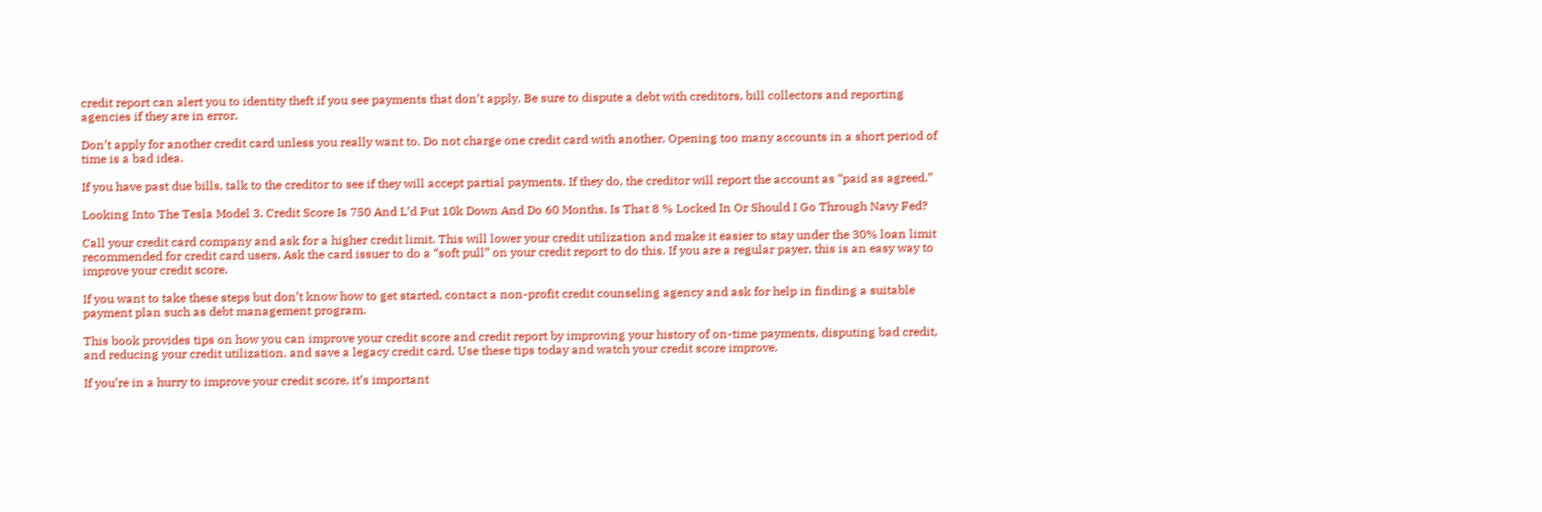credit report can alert you to identity theft if you see payments that don’t apply. Be sure to dispute a debt with creditors, bill collectors and reporting agencies if they are in error.

Don’t apply for another credit card unless you really want to. Do not charge one credit card with another. Opening too many accounts in a short period of time is a bad idea.

If you have past due bills, talk to the creditor to see if they will accept partial payments. If they do, the creditor will report the account as “paid as agreed.”

Looking Into The Tesla Model 3. Credit Score Is 750 And L’d Put 10k Down And Do 60 Months. Is That 8 % Locked In Or Should I Go Through Navy Fed?

Call your credit card company and ask for a higher credit limit. This will lower your credit utilization and make it easier to stay under the 30% loan limit recommended for credit card users. Ask the card issuer to do a “soft pull” on your credit report to do this. If you are a regular payer, this is an easy way to improve your credit score.

If you want to take these steps but don’t know how to get started, contact a non-profit credit counseling agency and ask for help in finding a suitable payment plan such as debt management program.

This book provides tips on how you can improve your credit score and credit report by improving your history of on-time payments, disputing bad credit, and reducing your credit utilization. and save a legacy credit card. Use these tips today and watch your credit score improve.

If you’re in a hurry to improve your credit score, it’s important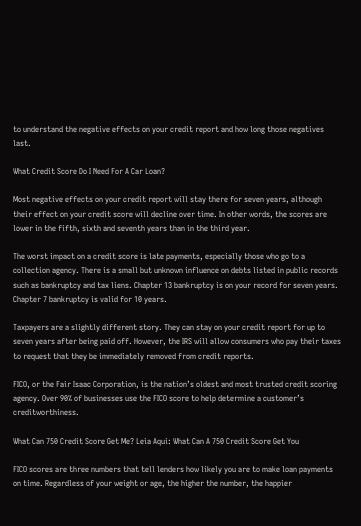to understand the negative effects on your credit report and how long those negatives last.

What Credit Score Do I Need For A Car Loan?

Most negative effects on your credit report will stay there for seven years, although their effect on your credit score will decline over time. In other words, the scores are lower in the fifth, sixth and seventh years than in the third year.

The worst impact on a credit score is late payments, especially those who go to a collection agency. There is a small but unknown influence on debts listed in public records such as bankruptcy and tax liens. Chapter 13 bankruptcy is on your record for seven years. Chapter 7 bankruptcy is valid for 10 years.

Taxpayers are a slightly different story. They can stay on your credit report for up to seven years after being paid off. However, the IRS will allow consumers who pay their taxes to request that they be immediately removed from credit reports.

FICO, or the Fair Isaac Corporation, is the nation’s oldest and most trusted credit scoring agency. Over 90% of businesses use the FICO score to help determine a customer’s creditworthiness.

What Can 750 Credit Score Get Me? Leia Aqui: What Can A 750 Credit Score Get You

FICO scores are three numbers that tell lenders how likely you are to make loan payments on time. Regardless of your weight or age, the higher the number, the happier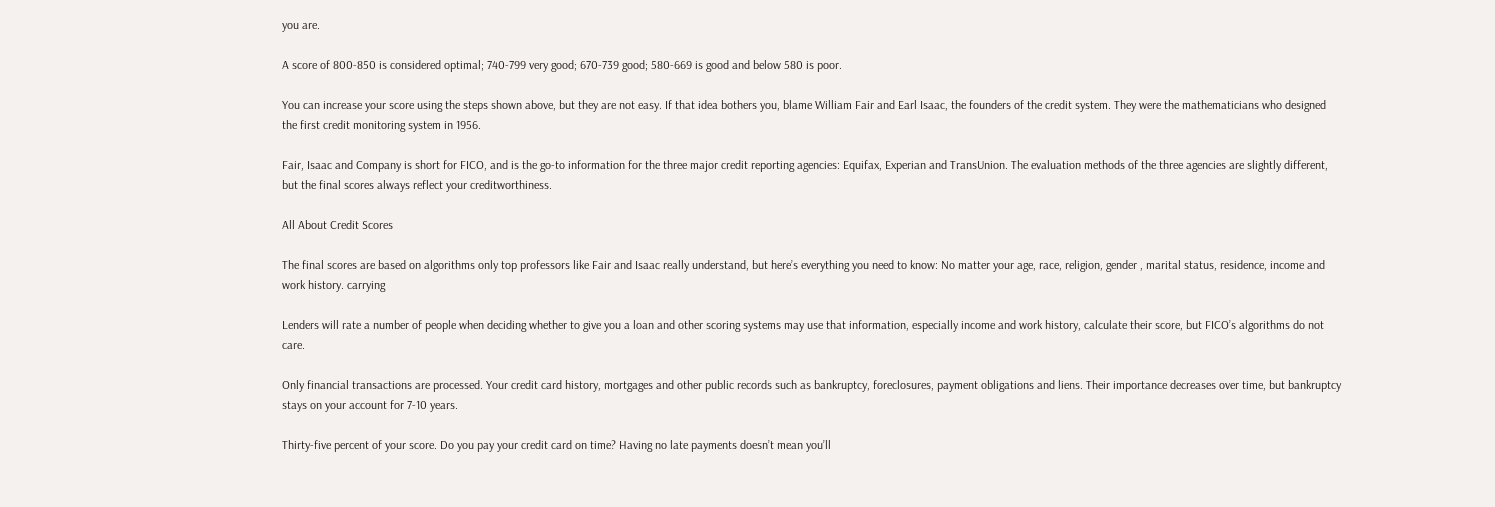you are.

A score of 800-850 is considered optimal; 740-799 very good; 670-739 good; 580-669 is good and below 580 is poor.

You can increase your score using the steps shown above, but they are not easy. If that idea bothers you, blame William Fair and Earl Isaac, the founders of the credit system. They were the mathematicians who designed the first credit monitoring system in 1956.

Fair, Isaac and Company is short for FICO, and is the go-to information for the three major credit reporting agencies: Equifax, Experian and TransUnion. The evaluation methods of the three agencies are slightly different, but the final scores always reflect your creditworthiness.

All About Credit Scores

The final scores are based on algorithms only top professors like Fair and Isaac really understand, but here’s everything you need to know: No matter your age, race, religion, gender , marital status, residence, income and work history. carrying

Lenders will rate a number of people when deciding whether to give you a loan and other scoring systems may use that information, especially income and work history, calculate their score, but FICO’s algorithms do not care.

Only financial transactions are processed. Your credit card history, mortgages and other public records such as bankruptcy, foreclosures, payment obligations and liens. Their importance decreases over time, but bankruptcy stays on your account for 7-10 years.

Thirty-five percent of your score. Do you pay your credit card on time? Having no late payments doesn’t mean you’ll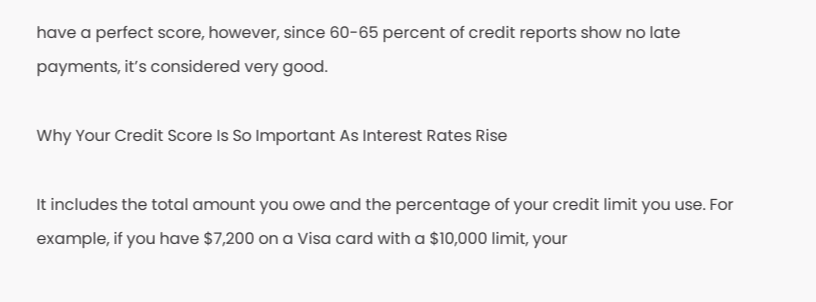have a perfect score, however, since 60-65 percent of credit reports show no late payments, it’s considered very good.

Why Your Credit Score Is So Important As Interest Rates Rise

It includes the total amount you owe and the percentage of your credit limit you use. For example, if you have $7,200 on a Visa card with a $10,000 limit, your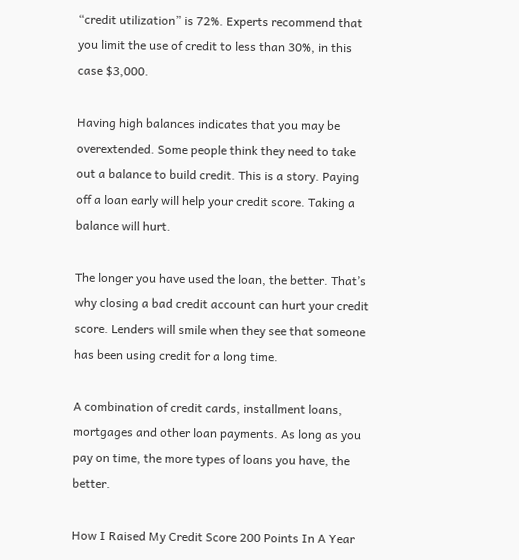“credit utilization” is 72%. Experts recommend that you limit the use of credit to less than 30%, in this case $3,000.

Having high balances indicates that you may be overextended. Some people think they need to take out a balance to build credit. This is a story. Paying off a loan early will help your credit score. Taking a balance will hurt.

The longer you have used the loan, the better. That’s why closing a bad credit account can hurt your credit score. Lenders will smile when they see that someone has been using credit for a long time.

A combination of credit cards, installment loans, mortgages and other loan payments. As long as you pay on time, the more types of loans you have, the better.

How I Raised My Credit Score 200 Points In A Year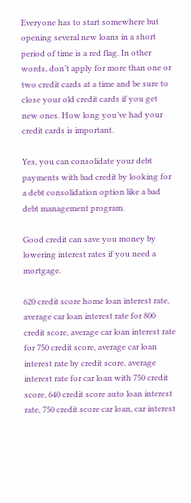Everyone has to start somewhere but opening several new loans in a short period of time is a red flag. In other words, don’t apply for more than one or two credit cards at a time and be sure to close your old credit cards if you get new ones. How long you’ve had your credit cards is important.

Yes, you can consolidate your debt payments with bad credit by looking for a debt consolidation option like a bad debt management program.

Good credit can save you money by lowering interest rates if you need a mortgage.

620 credit score home loan interest rate, average car loan interest rate for 800 credit score, average car loan interest rate for 750 credit score, average car loan interest rate by credit score, average interest rate for car loan with 750 credit score, 640 credit score auto loan interest rate, 750 credit score car loan, car interest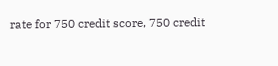rate for 750 credit score, 750 credit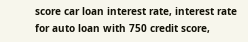score car loan interest rate, interest rate for auto loan with 750 credit score,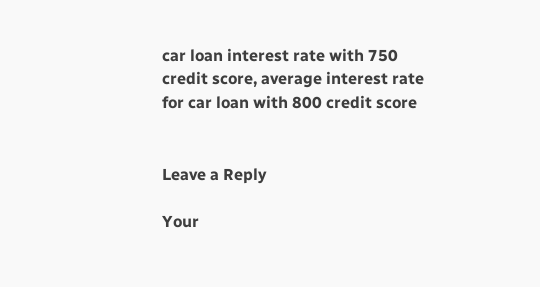car loan interest rate with 750 credit score, average interest rate for car loan with 800 credit score


Leave a Reply

Your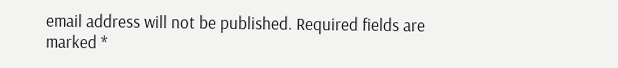email address will not be published. Required fields are marked *